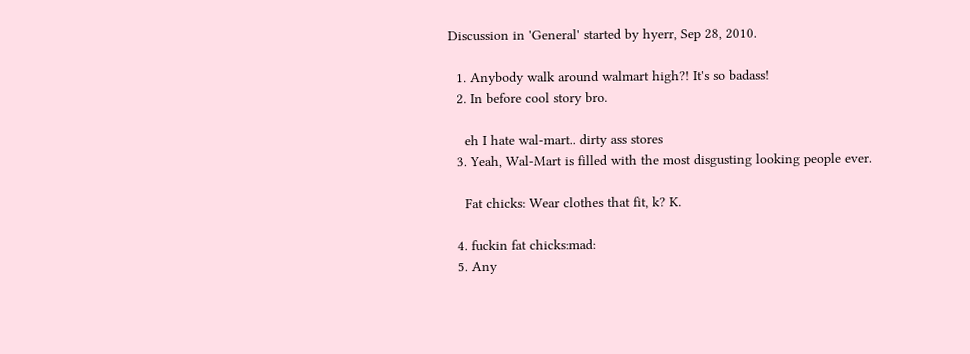Discussion in 'General' started by hyerr, Sep 28, 2010.

  1. Anybody walk around walmart high?! It's so badass!
  2. In before cool story bro.

    eh I hate wal-mart.. dirty ass stores
  3. Yeah, Wal-Mart is filled with the most disgusting looking people ever.

    Fat chicks: Wear clothes that fit, k? K.

  4. fuckin fat chicks:mad:
  5. Any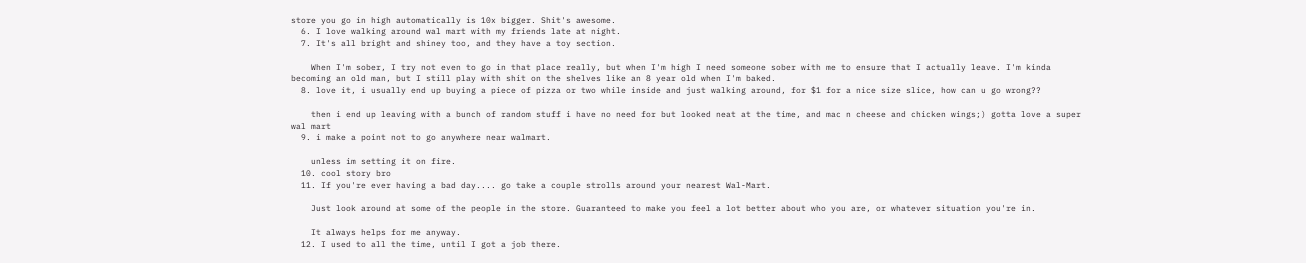store you go in high automatically is 10x bigger. Shit's awesome.
  6. I love walking around wal mart with my friends late at night.
  7. It's all bright and shiney too, and they have a toy section.

    When I'm sober, I try not even to go in that place really, but when I'm high I need someone sober with me to ensure that I actually leave. I'm kinda becoming an old man, but I still play with shit on the shelves like an 8 year old when I'm baked.
  8. love it, i usually end up buying a piece of pizza or two while inside and just walking around, for $1 for a nice size slice, how can u go wrong??

    then i end up leaving with a bunch of random stuff i have no need for but looked neat at the time, and mac n cheese and chicken wings;) gotta love a super wal mart
  9. i make a point not to go anywhere near walmart.

    unless im setting it on fire.
  10. cool story bro
  11. If you're ever having a bad day.... go take a couple strolls around your nearest Wal-Mart.

    Just look around at some of the people in the store. Guaranteed to make you feel a lot better about who you are, or whatever situation you're in.

    It always helps for me anyway.
  12. I used to all the time, until I got a job there.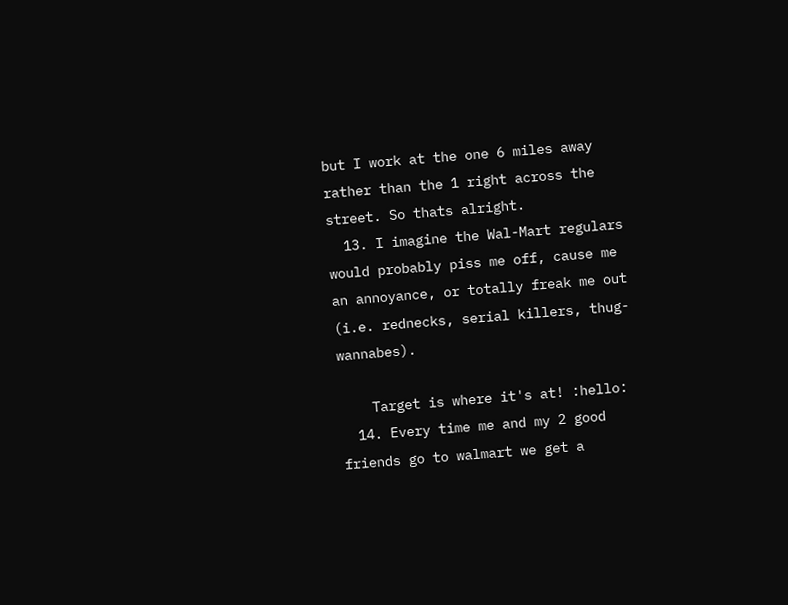but I work at the one 6 miles away rather than the 1 right across the street. So thats alright.
  13. I imagine the Wal-Mart regulars would probably piss me off, cause me an annoyance, or totally freak me out (i.e. rednecks, serial killers, thug-wannabes).

    Target is where it's at! :hello:
  14. Every time me and my 2 good friends go to walmart we get a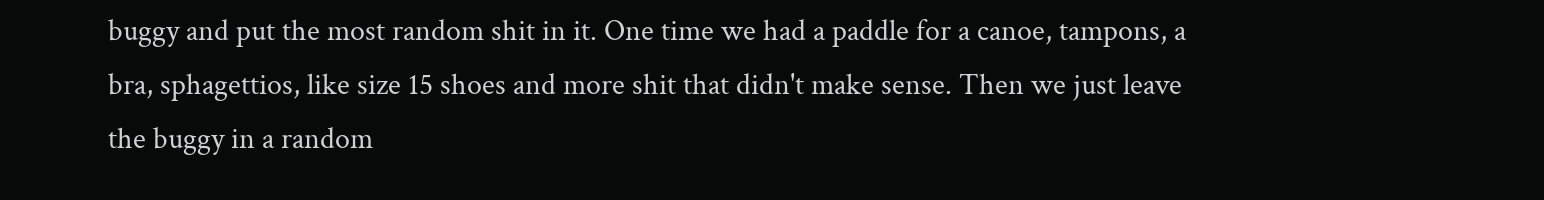buggy and put the most random shit in it. One time we had a paddle for a canoe, tampons, a bra, sphagettios, like size 15 shoes and more shit that didn't make sense. Then we just leave the buggy in a random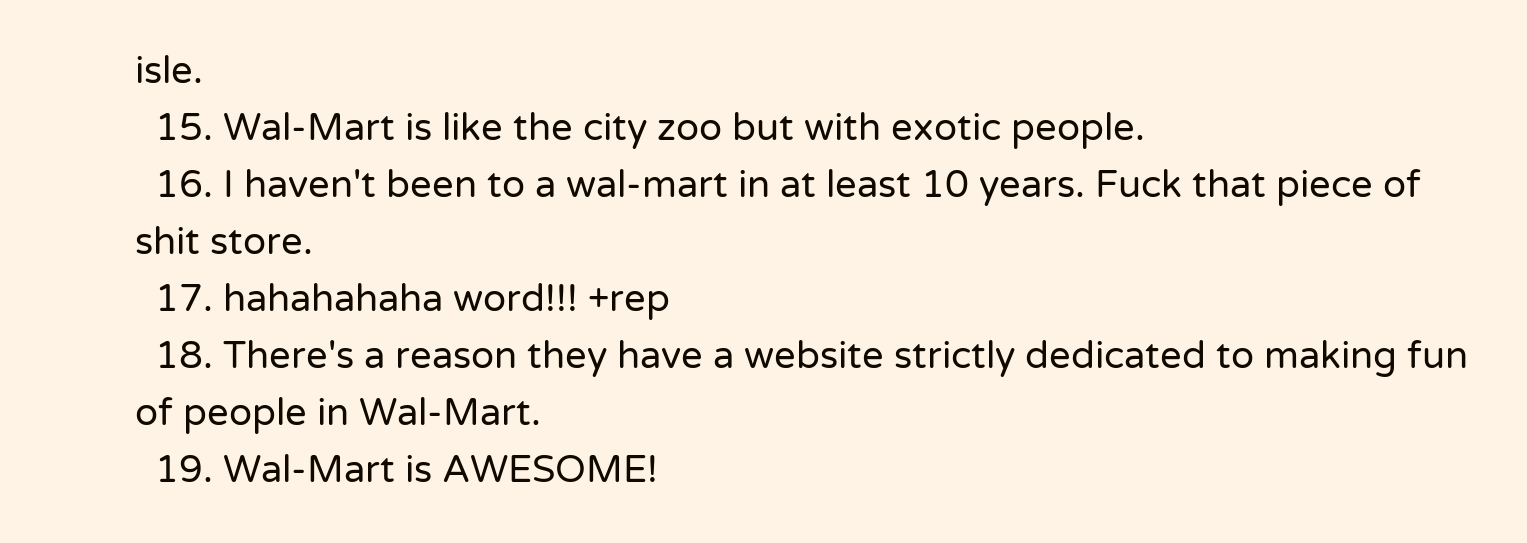isle.
  15. Wal-Mart is like the city zoo but with exotic people.
  16. I haven't been to a wal-mart in at least 10 years. Fuck that piece of shit store.
  17. hahahahaha word!!! +rep
  18. There's a reason they have a website strictly dedicated to making fun of people in Wal-Mart.
  19. Wal-Mart is AWESOME!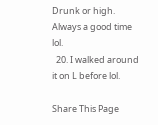Drunk or high. Always a good time lol.
  20. I walked around it on L before lol.

Share This Page